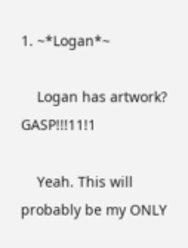1. ~*Logan*~

    Logan has artwork? GASP!!!11!1

    Yeah. This will probably be my ONLY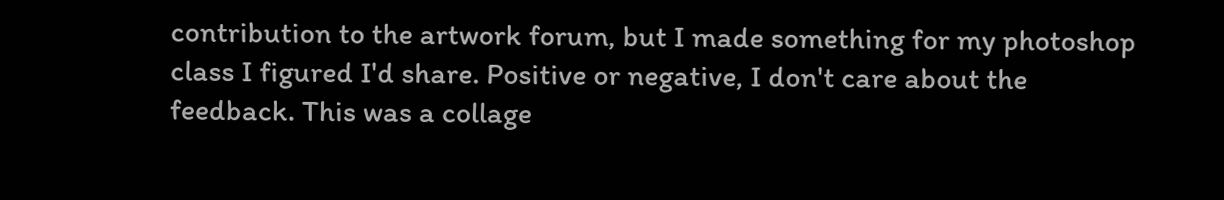contribution to the artwork forum, but I made something for my photoshop class I figured I'd share. Positive or negative, I don't care about the feedback. This was a collage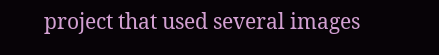project that used several images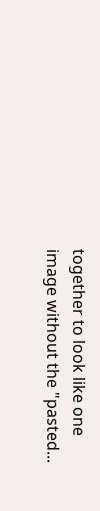together to look like one image without the "pasted...